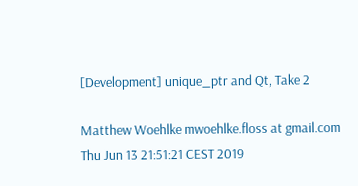[Development] unique_ptr and Qt, Take 2

Matthew Woehlke mwoehlke.floss at gmail.com
Thu Jun 13 21:51:21 CEST 2019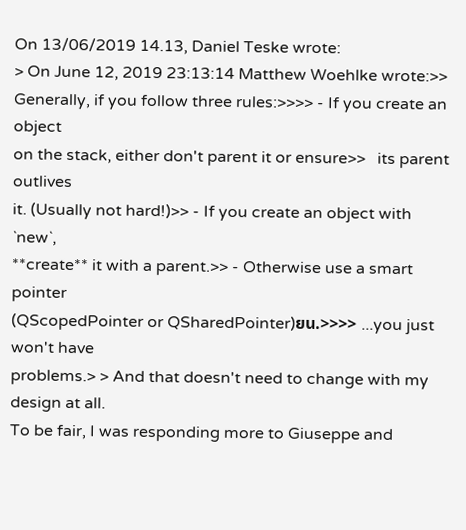On 13/06/2019 14.13, Daniel Teske wrote:
> On June 12, 2019 23:13:14 Matthew Woehlke wrote:>> Generally, if you follow three rules:>>>> - If you create an object
on the stack, either don't parent it or ensure>>   its parent outlives
it. (Usually not hard!)>> - If you create an object with `new`,
**create** it with a parent.>> - Otherwise use a smart pointer
(QScopedPointer or QSharedPointer)ยน.>>>> ...you just won't have
problems.> > And that doesn't need to change with my design at all.
To be fair, I was responding more to Giuseppe and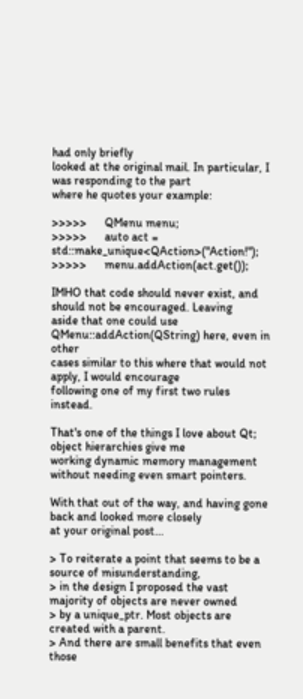had only briefly
looked at the original mail. In particular, I was responding to the part
where he quotes your example:

>>>>>      QMenu menu;
>>>>>      auto act = std::make_unique<QAction>("Action!");
>>>>>      menu.addAction(act.get());

IMHO that code should never exist, and should not be encouraged. Leaving
aside that one could use QMenu::addAction(QString) here, even in other
cases similar to this where that would not apply, I would encourage
following one of my first two rules instead.

That's one of the things I love about Qt; object hierarchies give me
working dynamic memory management without needing even smart pointers.

With that out of the way, and having gone back and looked more closely
at your original post...

> To reiterate a point that seems to be a source of misunderstanding,
> in the design I proposed the vast majority of objects are never owned
> by a unique_ptr. Most objects are created with a parent.
> And there are small benefits that even those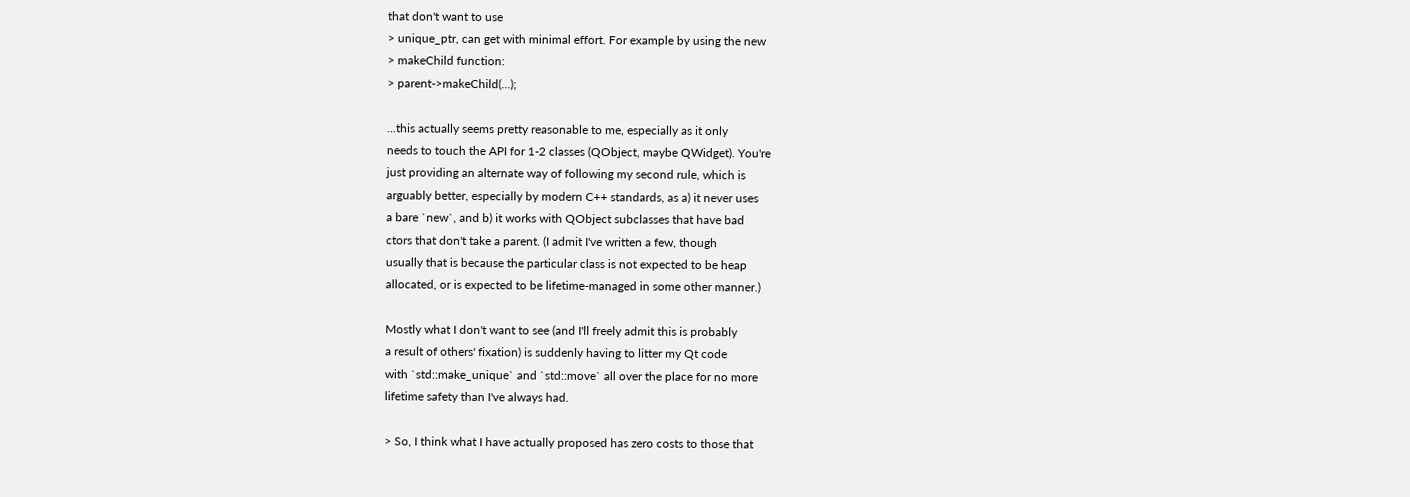that don't want to use
> unique_ptr, can get with minimal effort. For example by using the new
> makeChild function:
> parent->makeChild(...);

...this actually seems pretty reasonable to me, especially as it only
needs to touch the API for 1-2 classes (QObject, maybe QWidget). You're
just providing an alternate way of following my second rule, which is
arguably better, especially by modern C++ standards, as a) it never uses
a bare `new`, and b) it works with QObject subclasses that have bad
ctors that don't take a parent. (I admit I've written a few, though
usually that is because the particular class is not expected to be heap
allocated, or is expected to be lifetime-managed in some other manner.)

Mostly what I don't want to see (and I'll freely admit this is probably
a result of others' fixation) is suddenly having to litter my Qt code
with `std::make_unique` and `std::move` all over the place for no more
lifetime safety than I've always had.

> So, I think what I have actually proposed has zero costs to those that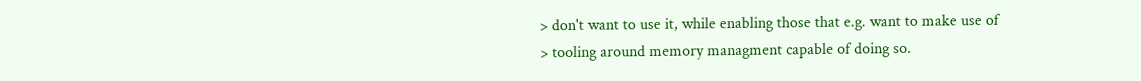> don't want to use it, while enabling those that e.g. want to make use of
> tooling around memory managment capable of doing so.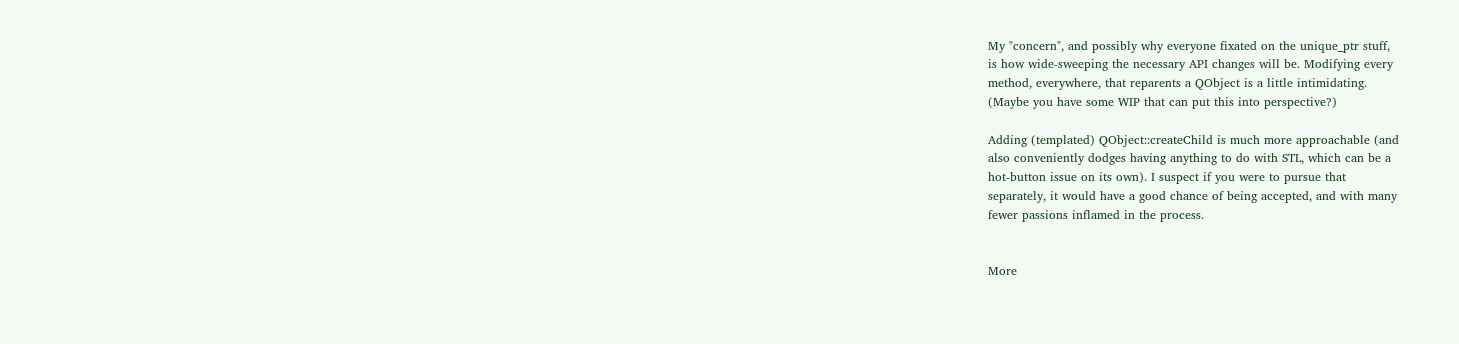My "concern", and possibly why everyone fixated on the unique_ptr stuff,
is how wide-sweeping the necessary API changes will be. Modifying every
method, everywhere, that reparents a QObject is a little intimidating.
(Maybe you have some WIP that can put this into perspective?)

Adding (templated) QObject::createChild is much more approachable (and
also conveniently dodges having anything to do with STL, which can be a
hot-button issue on its own). I suspect if you were to pursue that
separately, it would have a good chance of being accepted, and with many
fewer passions inflamed in the process.


More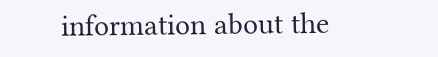information about the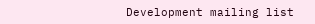Development mailing list